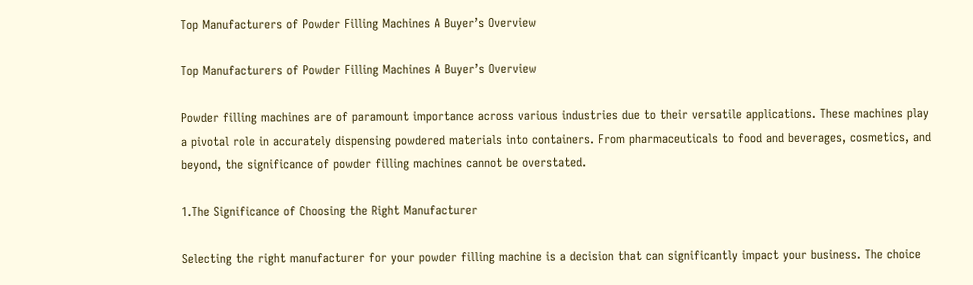Top Manufacturers of Powder Filling Machines A Buyer’s Overview

Top Manufacturers of Powder Filling Machines A Buyer’s Overview

Powder filling machines are of paramount importance across various industries due to their versatile applications. These machines play a pivotal role in accurately dispensing powdered materials into containers. From pharmaceuticals to food and beverages, cosmetics, and beyond, the significance of powder filling machines cannot be overstated.

1.The Significance of Choosing the Right Manufacturer

Selecting the right manufacturer for your powder filling machine is a decision that can significantly impact your business. The choice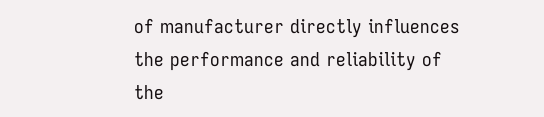of manufacturer directly influences the performance and reliability of the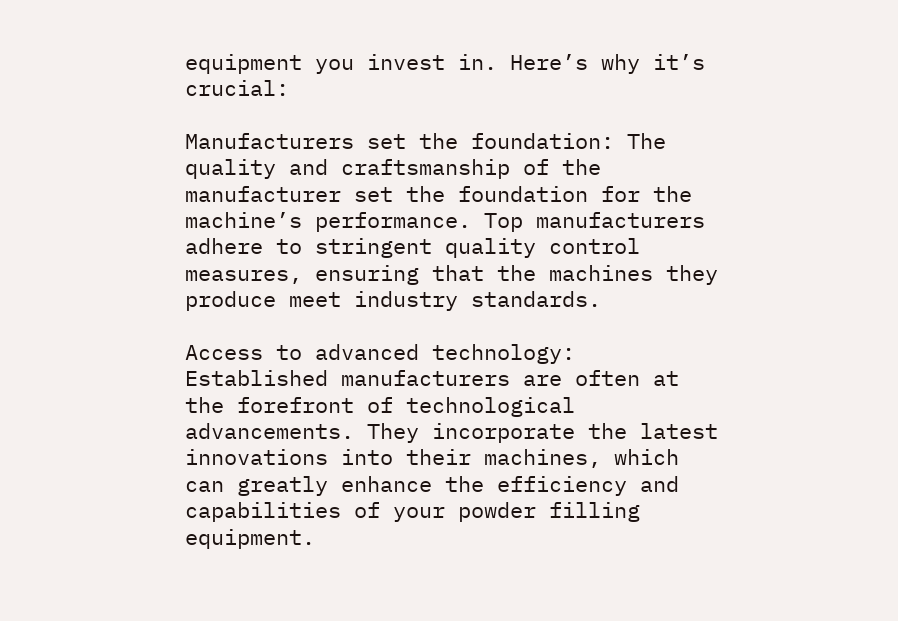equipment you invest in. Here’s why it’s crucial:

Manufacturers set the foundation: The quality and craftsmanship of the manufacturer set the foundation for the machine’s performance. Top manufacturers adhere to stringent quality control measures, ensuring that the machines they produce meet industry standards.

Access to advanced technology: Established manufacturers are often at the forefront of technological advancements. They incorporate the latest innovations into their machines, which can greatly enhance the efficiency and capabilities of your powder filling equipment.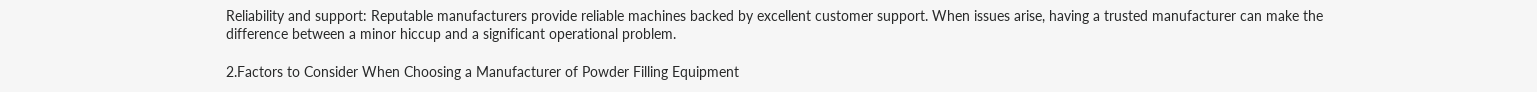Reliability and support: Reputable manufacturers provide reliable machines backed by excellent customer support. When issues arise, having a trusted manufacturer can make the difference between a minor hiccup and a significant operational problem.

2.Factors to Consider When Choosing a Manufacturer of Powder Filling Equipment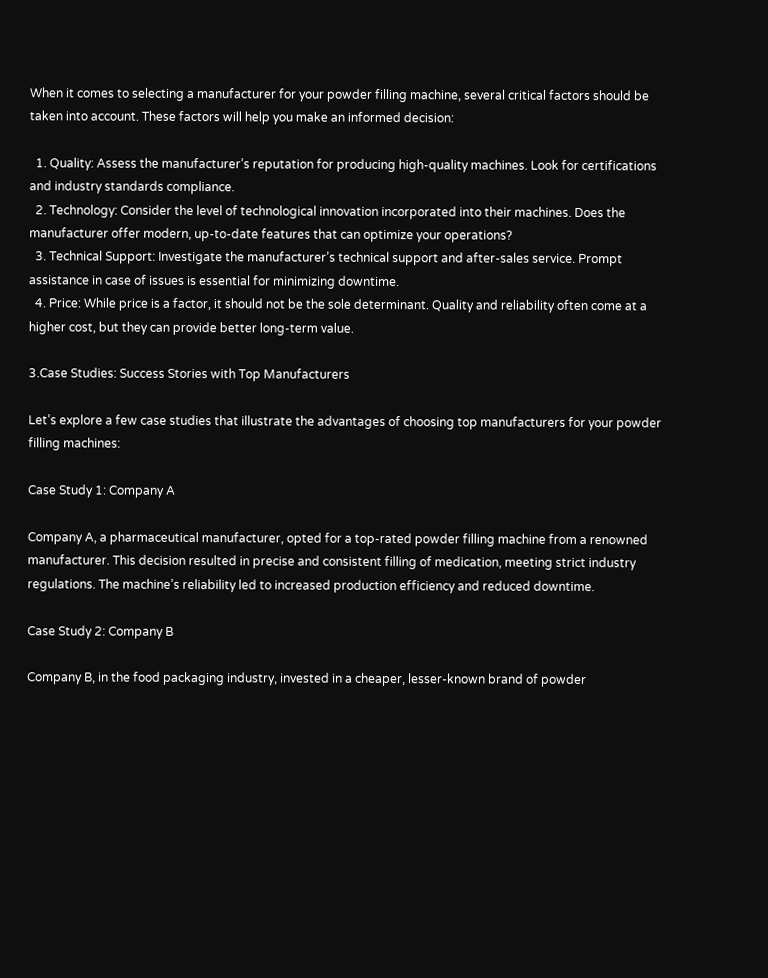When it comes to selecting a manufacturer for your powder filling machine, several critical factors should be taken into account. These factors will help you make an informed decision:

  1. Quality: Assess the manufacturer’s reputation for producing high-quality machines. Look for certifications and industry standards compliance.
  2. Technology: Consider the level of technological innovation incorporated into their machines. Does the manufacturer offer modern, up-to-date features that can optimize your operations?
  3. Technical Support: Investigate the manufacturer’s technical support and after-sales service. Prompt assistance in case of issues is essential for minimizing downtime.
  4. Price: While price is a factor, it should not be the sole determinant. Quality and reliability often come at a higher cost, but they can provide better long-term value.

3.Case Studies: Success Stories with Top Manufacturers

Let’s explore a few case studies that illustrate the advantages of choosing top manufacturers for your powder filling machines:

Case Study 1: Company A

Company A, a pharmaceutical manufacturer, opted for a top-rated powder filling machine from a renowned manufacturer. This decision resulted in precise and consistent filling of medication, meeting strict industry regulations. The machine’s reliability led to increased production efficiency and reduced downtime.

Case Study 2: Company B

Company B, in the food packaging industry, invested in a cheaper, lesser-known brand of powder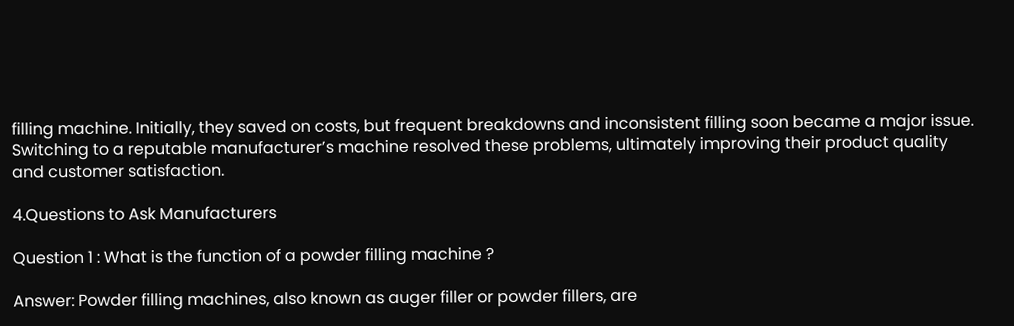filling machine. Initially, they saved on costs, but frequent breakdowns and inconsistent filling soon became a major issue. Switching to a reputable manufacturer’s machine resolved these problems, ultimately improving their product quality and customer satisfaction.

4.Questions to Ask Manufacturers

Question 1 : What is the function of a powder filling machine ?

Answer: Powder filling machines, also known as auger filler or powder fillers, are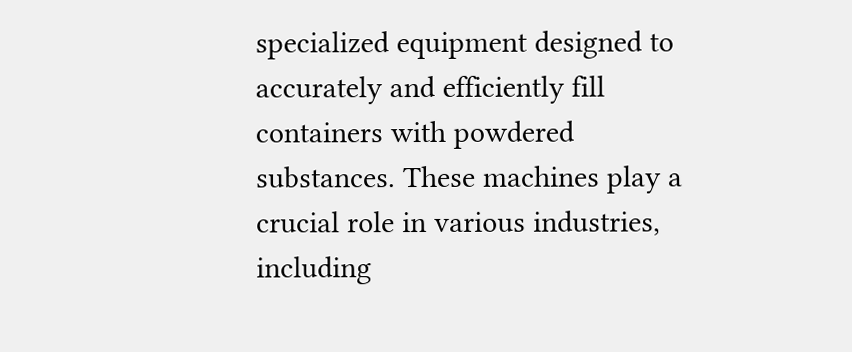specialized equipment designed to accurately and efficiently fill containers with powdered substances. These machines play a crucial role in various industries, including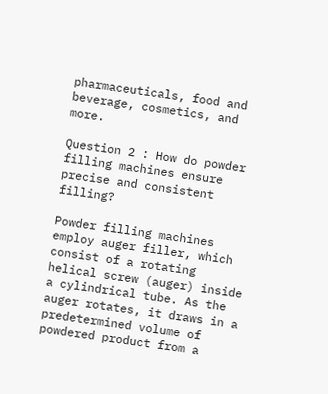pharmaceuticals, food and beverage, cosmetics, and more.

Question 2 : How do powder filling machines ensure precise and consistent filling?

Powder filling machines employ auger filler, which consist of a rotating helical screw (auger) inside a cylindrical tube. As the auger rotates, it draws in a predetermined volume of powdered product from a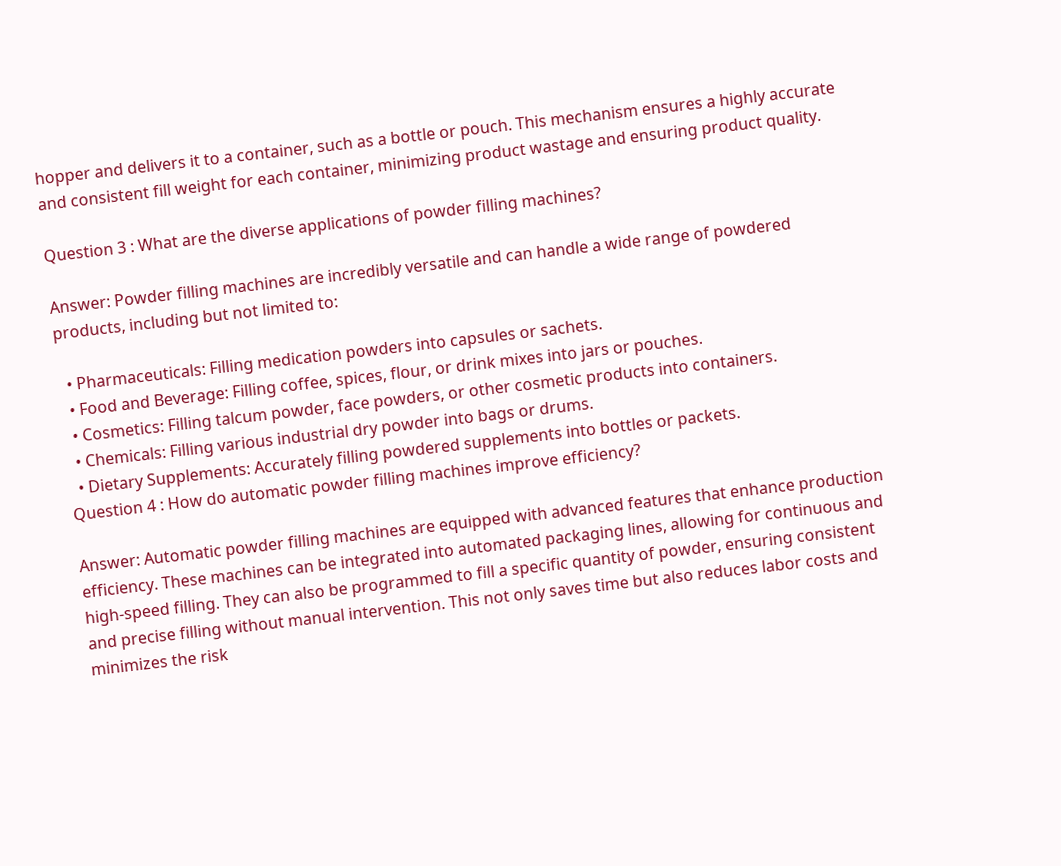hopper and delivers it to a container, such as a bottle or pouch. This mechanism ensures a highly accurate and consistent fill weight for each container, minimizing product wastage and ensuring product quality.

Question 3 : What are the diverse applications of powder filling machines?

Answer: Powder filling machines are incredibly versatile and can handle a wide range of powdered products, including but not limited to:

  • Pharmaceuticals: Filling medication powders into capsules or sachets.
  • Food and Beverage: Filling coffee, spices, flour, or drink mixes into jars or pouches.
  • Cosmetics: Filling talcum powder, face powders, or other cosmetic products into containers.
  • Chemicals: Filling various industrial dry powder into bags or drums.
  • Dietary Supplements: Accurately filling powdered supplements into bottles or packets.
Question 4 : How do automatic powder filling machines improve efficiency?

Answer: Automatic powder filling machines are equipped with advanced features that enhance production efficiency. These machines can be integrated into automated packaging lines, allowing for continuous and high-speed filling. They can also be programmed to fill a specific quantity of powder, ensuring consistent and precise filling without manual intervention. This not only saves time but also reduces labor costs and minimizes the risk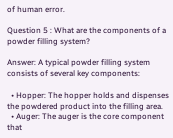of human error.

Question 5 : What are the components of a powder filling system?

Answer: A typical powder filling system consists of several key components:

  • Hopper: The hopper holds and dispenses the powdered product into the filling area.
  • Auger: The auger is the core component that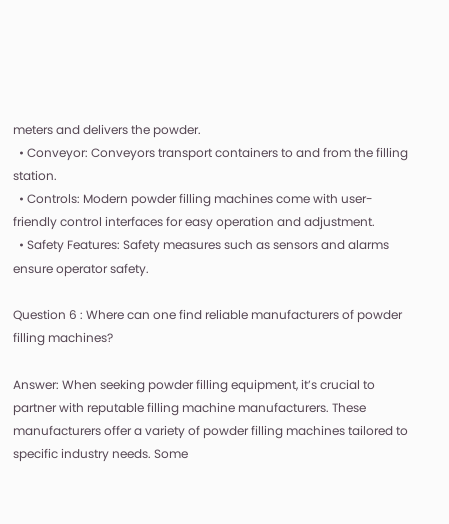meters and delivers the powder.
  • Conveyor: Conveyors transport containers to and from the filling station.
  • Controls: Modern powder filling machines come with user-friendly control interfaces for easy operation and adjustment.
  • Safety Features: Safety measures such as sensors and alarms ensure operator safety.

Question 6 : Where can one find reliable manufacturers of powder filling machines?

Answer: When seeking powder filling equipment, it’s crucial to partner with reputable filling machine manufacturers. These manufacturers offer a variety of powder filling machines tailored to specific industry needs. Some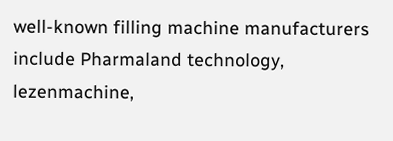well-known filling machine manufacturers include Pharmaland technology, lezenmachine,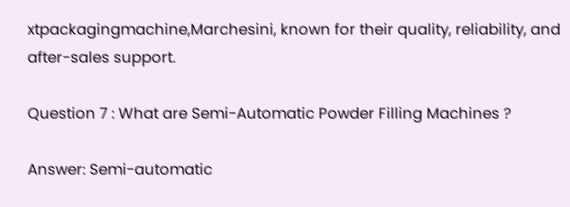xtpackagingmachine,Marchesini, known for their quality, reliability, and after-sales support.

Question 7 : What are Semi-Automatic Powder Filling Machines ?

Answer: Semi-automatic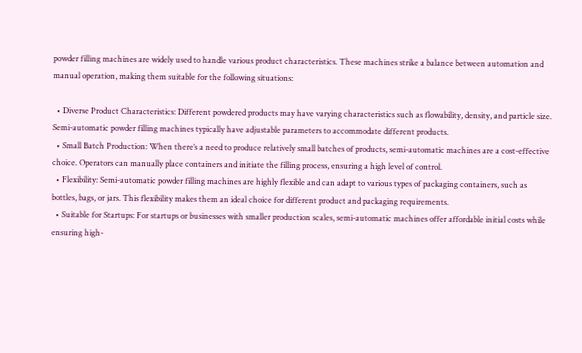powder filling machines are widely used to handle various product characteristics. These machines strike a balance between automation and manual operation, making them suitable for the following situations:

  • Diverse Product Characteristics: Different powdered products may have varying characteristics such as flowability, density, and particle size. Semi-automatic powder filling machines typically have adjustable parameters to accommodate different products.
  • Small Batch Production: When there’s a need to produce relatively small batches of products, semi-automatic machines are a cost-effective choice. Operators can manually place containers and initiate the filling process, ensuring a high level of control.
  • Flexibility: Semi-automatic powder filling machines are highly flexible and can adapt to various types of packaging containers, such as bottles, bags, or jars. This flexibility makes them an ideal choice for different product and packaging requirements.
  • Suitable for Startups: For startups or businesses with smaller production scales, semi-automatic machines offer affordable initial costs while ensuring high-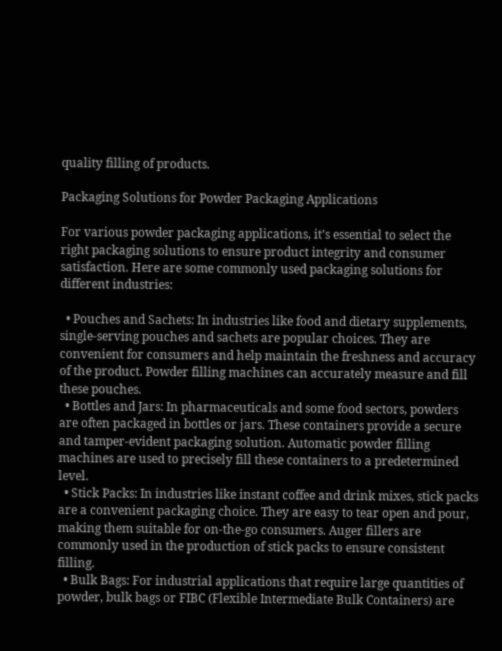quality filling of products.

Packaging Solutions for Powder Packaging Applications

For various powder packaging applications, it’s essential to select the right packaging solutions to ensure product integrity and consumer satisfaction. Here are some commonly used packaging solutions for different industries:

  • Pouches and Sachets: In industries like food and dietary supplements, single-serving pouches and sachets are popular choices. They are convenient for consumers and help maintain the freshness and accuracy of the product. Powder filling machines can accurately measure and fill these pouches.
  • Bottles and Jars: In pharmaceuticals and some food sectors, powders are often packaged in bottles or jars. These containers provide a secure and tamper-evident packaging solution. Automatic powder filling machines are used to precisely fill these containers to a predetermined level.
  • Stick Packs: In industries like instant coffee and drink mixes, stick packs are a convenient packaging choice. They are easy to tear open and pour, making them suitable for on-the-go consumers. Auger fillers are commonly used in the production of stick packs to ensure consistent filling.
  • Bulk Bags: For industrial applications that require large quantities of powder, bulk bags or FIBC (Flexible Intermediate Bulk Containers) are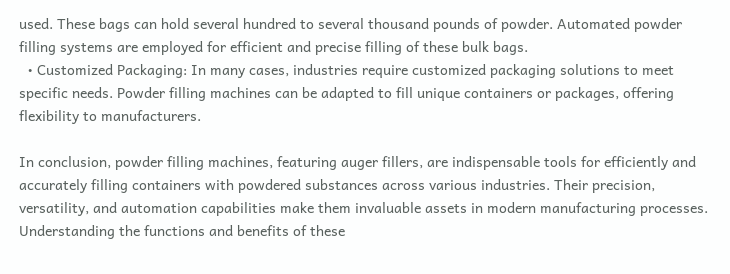used. These bags can hold several hundred to several thousand pounds of powder. Automated powder filling systems are employed for efficient and precise filling of these bulk bags.
  • Customized Packaging: In many cases, industries require customized packaging solutions to meet specific needs. Powder filling machines can be adapted to fill unique containers or packages, offering flexibility to manufacturers.

In conclusion, powder filling machines, featuring auger fillers, are indispensable tools for efficiently and accurately filling containers with powdered substances across various industries. Their precision, versatility, and automation capabilities make them invaluable assets in modern manufacturing processes. Understanding the functions and benefits of these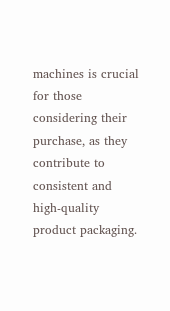machines is crucial for those considering their purchase, as they contribute to consistent and high-quality product packaging.